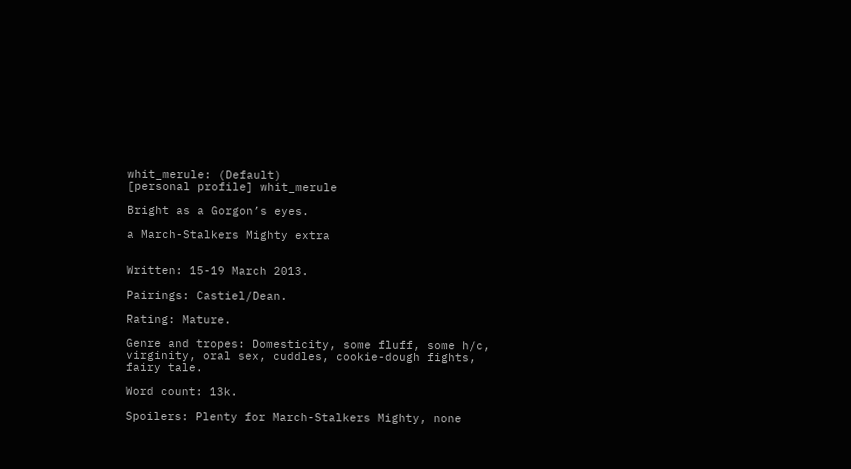whit_merule: (Default)
[personal profile] whit_merule

Bright as a Gorgon’s eyes.

a March-Stalkers Mighty extra


Written: 15-19 March 2013.

Pairings: Castiel/Dean.

Rating: Mature.

Genre and tropes: Domesticity, some fluff, some h/c, virginity, oral sex, cuddles, cookie-dough fights, fairy tale.

Word count: 13k.

Spoilers: Plenty for March-Stalkers Mighty, none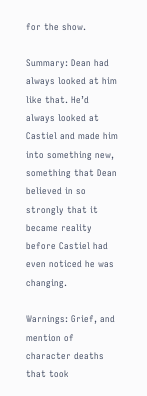for the show.

Summary: Dean had always looked at him like that. He’d always looked at Castiel and made him into something new, something that Dean believed in so strongly that it became reality before Castiel had even noticed he was changing.

Warnings: Grief, and mention of character deaths that took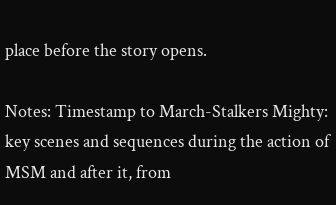place before the story opens.

Notes: Timestamp to March-Stalkers Mighty: key scenes and sequences during the action of MSM and after it, from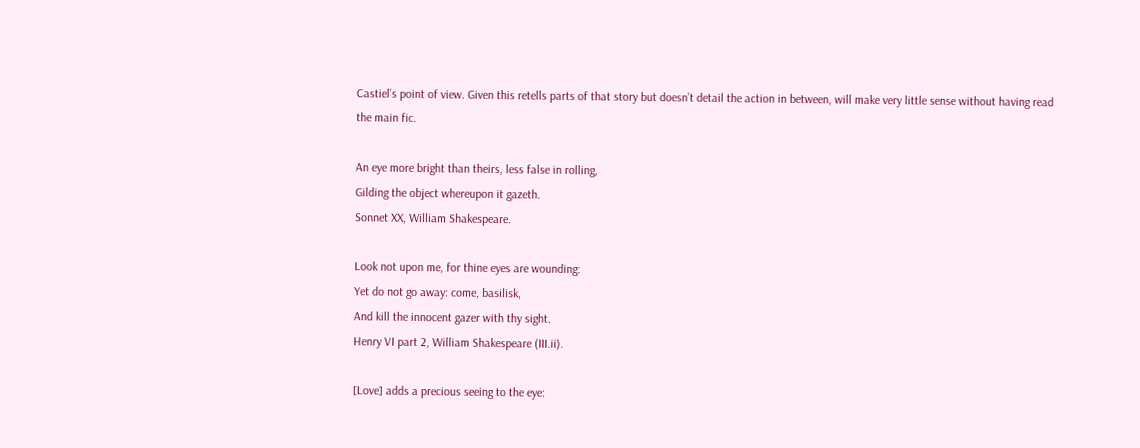Castiel’s point of view. Given this retells parts of that story but doesn’t detail the action in between, will make very little sense without having read the main fic.

An eye more bright than theirs, less false in rolling,
Gilding the object whereupon it gazeth.
Sonnet XX, William Shakespeare.

Look not upon me, for thine eyes are wounding:
Yet do not go away: come, basilisk,
And kill the innocent gazer with thy sight.
Henry VI part 2, William Shakespeare (III.ii).

[Love] adds a precious seeing to the eye: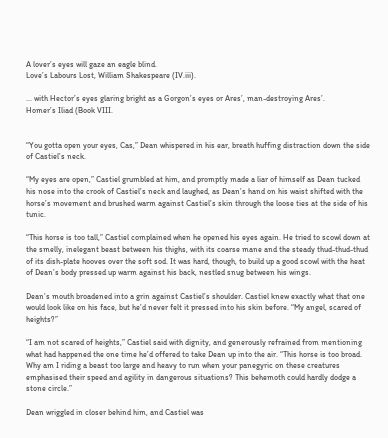A lover’s eyes will gaze an eagle blind.
Love’s Labours Lost, William Shakespeare (IV.iii).

... with Hector’s eyes glaring bright as a Gorgon’s eyes or Ares’, man-destroying Ares’.
Homer’s Iliad (Book VIII.


“You gotta open your eyes, Cas,” Dean whispered in his ear, breath huffing distraction down the side of Castiel’s neck.

“My eyes are open,” Castiel grumbled at him, and promptly made a liar of himself as Dean tucked his nose into the crook of Castiel’s neck and laughed, as Dean’s hand on his waist shifted with the horse’s movement and brushed warm against Castiel’s skin through the loose ties at the side of his tunic.

“This horse is too tall,” Castiel complained when he opened his eyes again. He tried to scowl down at the smelly, inelegant beast between his thighs, with its coarse mane and the steady thud-thud-thud of its dish-plate hooves over the soft sod. It was hard, though, to build up a good scowl with the heat of Dean’s body pressed up warm against his back, nestled snug between his wings.

Dean’s mouth broadened into a grin against Castiel’s shoulder. Castiel knew exactly what that one would look like on his face, but he’d never felt it pressed into his skin before. “My angel, scared of heights?”

“I am not scared of heights,” Castiel said with dignity, and generously refrained from mentioning what had happened the one time he’d offered to take Dean up into the air. “This horse is too broad. Why am I riding a beast too large and heavy to run when your panegyric on these creatures emphasised their speed and agility in dangerous situations? This behemoth could hardly dodge a stone circle.”

Dean wriggled in closer behind him, and Castiel was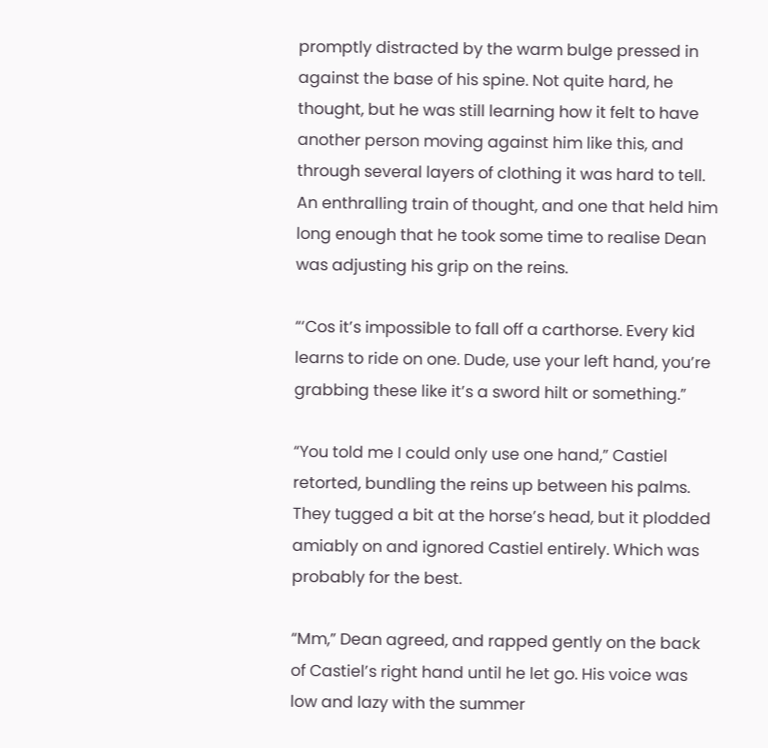promptly distracted by the warm bulge pressed in against the base of his spine. Not quite hard, he thought, but he was still learning how it felt to have another person moving against him like this, and through several layers of clothing it was hard to tell. An enthralling train of thought, and one that held him long enough that he took some time to realise Dean was adjusting his grip on the reins.

“‘Cos it’s impossible to fall off a carthorse. Every kid learns to ride on one. Dude, use your left hand, you’re grabbing these like it’s a sword hilt or something.”

“You told me I could only use one hand,” Castiel retorted, bundling the reins up between his palms. They tugged a bit at the horse’s head, but it plodded amiably on and ignored Castiel entirely. Which was probably for the best.

“Mm,” Dean agreed, and rapped gently on the back of Castiel’s right hand until he let go. His voice was low and lazy with the summer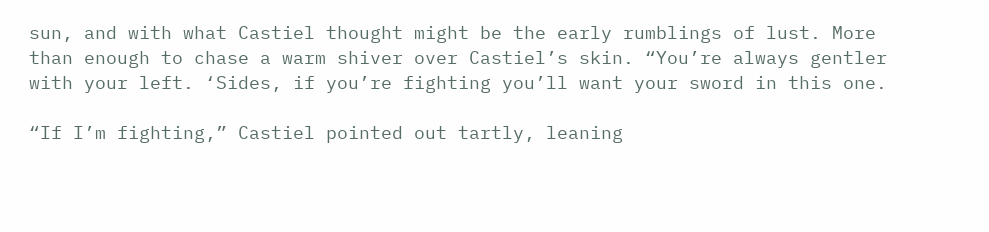sun, and with what Castiel thought might be the early rumblings of lust. More than enough to chase a warm shiver over Castiel’s skin. “You’re always gentler with your left. ‘Sides, if you’re fighting you’ll want your sword in this one.

“If I’m fighting,” Castiel pointed out tartly, leaning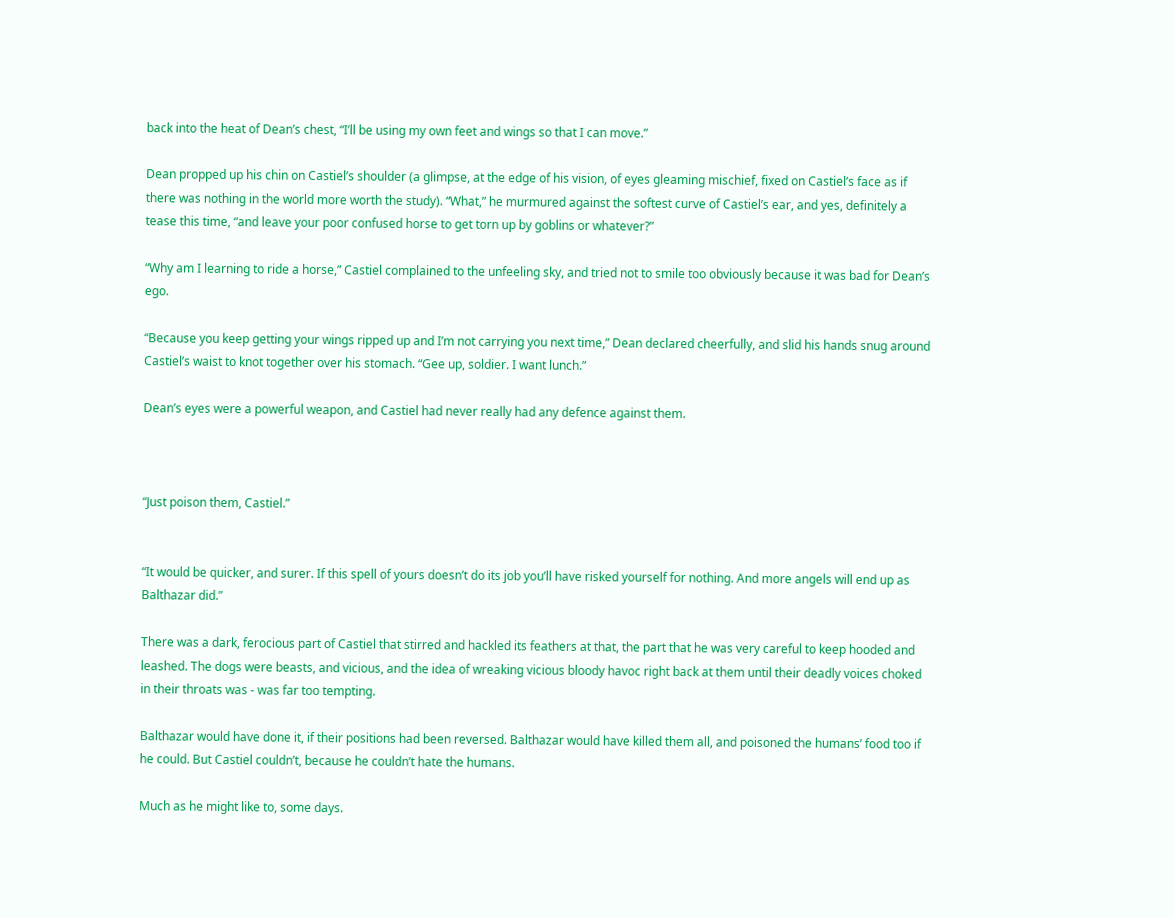back into the heat of Dean’s chest, “I’ll be using my own feet and wings so that I can move.”

Dean propped up his chin on Castiel’s shoulder (a glimpse, at the edge of his vision, of eyes gleaming mischief, fixed on Castiel’s face as if there was nothing in the world more worth the study). “What,” he murmured against the softest curve of Castiel’s ear, and yes, definitely a tease this time, “and leave your poor confused horse to get torn up by goblins or whatever?”

“Why am I learning to ride a horse,” Castiel complained to the unfeeling sky, and tried not to smile too obviously because it was bad for Dean’s ego.

“Because you keep getting your wings ripped up and I’m not carrying you next time,” Dean declared cheerfully, and slid his hands snug around Castiel’s waist to knot together over his stomach. “Gee up, soldier. I want lunch.”

Dean’s eyes were a powerful weapon, and Castiel had never really had any defence against them.



“Just poison them, Castiel.”


“It would be quicker, and surer. If this spell of yours doesn’t do its job you’ll have risked yourself for nothing. And more angels will end up as Balthazar did.”

There was a dark, ferocious part of Castiel that stirred and hackled its feathers at that, the part that he was very careful to keep hooded and leashed. The dogs were beasts, and vicious, and the idea of wreaking vicious bloody havoc right back at them until their deadly voices choked in their throats was - was far too tempting.

Balthazar would have done it, if their positions had been reversed. Balthazar would have killed them all, and poisoned the humans’ food too if he could. But Castiel couldn’t, because he couldn’t hate the humans.

Much as he might like to, some days.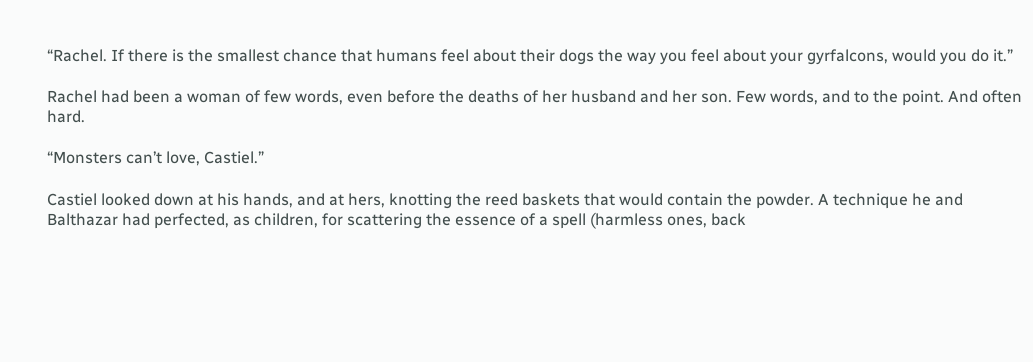“Rachel. If there is the smallest chance that humans feel about their dogs the way you feel about your gyrfalcons, would you do it.”

Rachel had been a woman of few words, even before the deaths of her husband and her son. Few words, and to the point. And often hard.

“Monsters can’t love, Castiel.”

Castiel looked down at his hands, and at hers, knotting the reed baskets that would contain the powder. A technique he and Balthazar had perfected, as children, for scattering the essence of a spell (harmless ones, back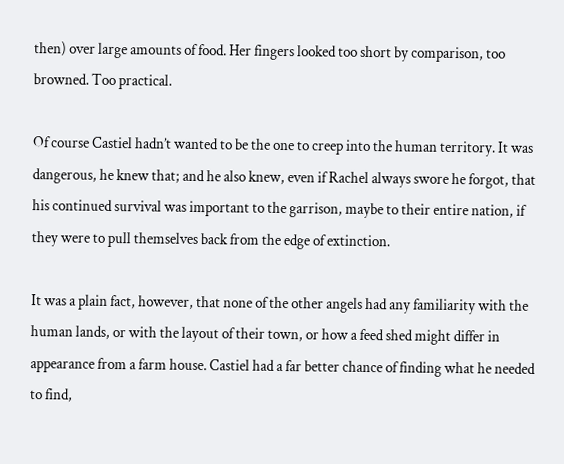then) over large amounts of food. Her fingers looked too short by comparison, too browned. Too practical.

Of course Castiel hadn’t wanted to be the one to creep into the human territory. It was dangerous, he knew that; and he also knew, even if Rachel always swore he forgot, that his continued survival was important to the garrison, maybe to their entire nation, if they were to pull themselves back from the edge of extinction.

It was a plain fact, however, that none of the other angels had any familiarity with the human lands, or with the layout of their town, or how a feed shed might differ in appearance from a farm house. Castiel had a far better chance of finding what he needed to find,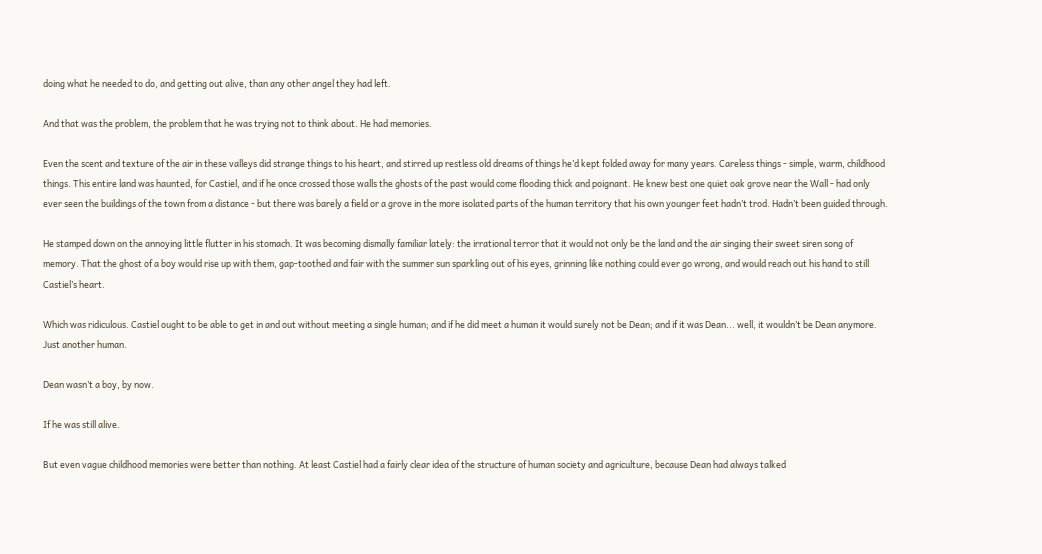doing what he needed to do, and getting out alive, than any other angel they had left.

And that was the problem, the problem that he was trying not to think about. He had memories.

Even the scent and texture of the air in these valleys did strange things to his heart, and stirred up restless old dreams of things he’d kept folded away for many years. Careless things - simple, warm, childhood things. This entire land was haunted, for Castiel, and if he once crossed those walls the ghosts of the past would come flooding thick and poignant. He knew best one quiet oak grove near the Wall - had only ever seen the buildings of the town from a distance - but there was barely a field or a grove in the more isolated parts of the human territory that his own younger feet hadn’t trod. Hadn’t been guided through.

He stamped down on the annoying little flutter in his stomach. It was becoming dismally familiar lately: the irrational terror that it would not only be the land and the air singing their sweet siren song of memory. That the ghost of a boy would rise up with them, gap-toothed and fair with the summer sun sparkling out of his eyes, grinning like nothing could ever go wrong, and would reach out his hand to still Castiel’s heart.

Which was ridiculous. Castiel ought to be able to get in and out without meeting a single human; and if he did meet a human it would surely not be Dean; and if it was Dean... well, it wouldn’t be Dean anymore. Just another human.

Dean wasn’t a boy, by now.

If he was still alive.

But even vague childhood memories were better than nothing. At least Castiel had a fairly clear idea of the structure of human society and agriculture, because Dean had always talked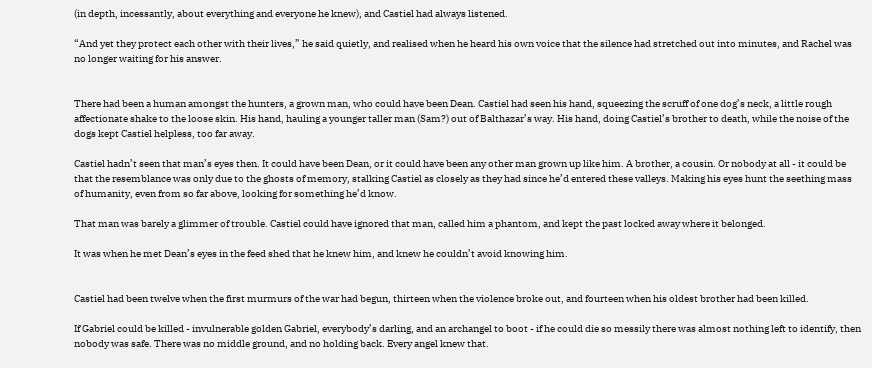(in depth, incessantly, about everything and everyone he knew), and Castiel had always listened.

“And yet they protect each other with their lives,” he said quietly, and realised when he heard his own voice that the silence had stretched out into minutes, and Rachel was no longer waiting for his answer.


There had been a human amongst the hunters, a grown man, who could have been Dean. Castiel had seen his hand, squeezing the scruff of one dog’s neck, a little rough affectionate shake to the loose skin. His hand, hauling a younger taller man (Sam?) out of Balthazar’s way. His hand, doing Castiel’s brother to death, while the noise of the dogs kept Castiel helpless, too far away.

Castiel hadn’t seen that man’s eyes then. It could have been Dean, or it could have been any other man grown up like him. A brother, a cousin. Or nobody at all - it could be that the resemblance was only due to the ghosts of memory, stalking Castiel as closely as they had since he’d entered these valleys. Making his eyes hunt the seething mass of humanity, even from so far above, looking for something he’d know.

That man was barely a glimmer of trouble. Castiel could have ignored that man, called him a phantom, and kept the past locked away where it belonged.

It was when he met Dean’s eyes in the feed shed that he knew him, and knew he couldn’t avoid knowing him.


Castiel had been twelve when the first murmurs of the war had begun, thirteen when the violence broke out, and fourteen when his oldest brother had been killed.

If Gabriel could be killed - invulnerable golden Gabriel, everybody’s darling, and an archangel to boot - if he could die so messily there was almost nothing left to identify, then nobody was safe. There was no middle ground, and no holding back. Every angel knew that.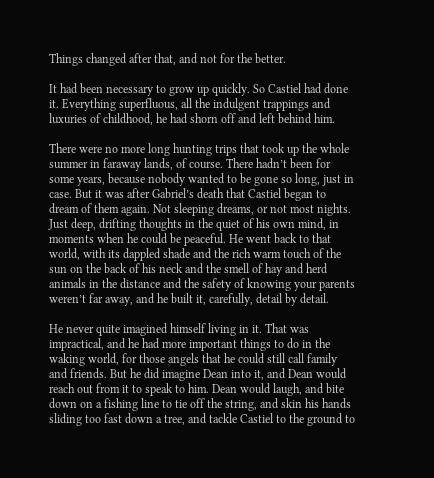Things changed after that, and not for the better.

It had been necessary to grow up quickly. So Castiel had done it. Everything superfluous, all the indulgent trappings and luxuries of childhood, he had shorn off and left behind him.

There were no more long hunting trips that took up the whole summer in faraway lands, of course. There hadn’t been for some years, because nobody wanted to be gone so long, just in case. But it was after Gabriel’s death that Castiel began to dream of them again. Not sleeping dreams, or not most nights. Just deep, drifting thoughts in the quiet of his own mind, in moments when he could be peaceful. He went back to that world, with its dappled shade and the rich warm touch of the sun on the back of his neck and the smell of hay and herd animals in the distance and the safety of knowing your parents weren’t far away, and he built it, carefully, detail by detail.

He never quite imagined himself living in it. That was impractical, and he had more important things to do in the waking world, for those angels that he could still call family and friends. But he did imagine Dean into it, and Dean would reach out from it to speak to him. Dean would laugh, and bite down on a fishing line to tie off the string, and skin his hands sliding too fast down a tree, and tackle Castiel to the ground to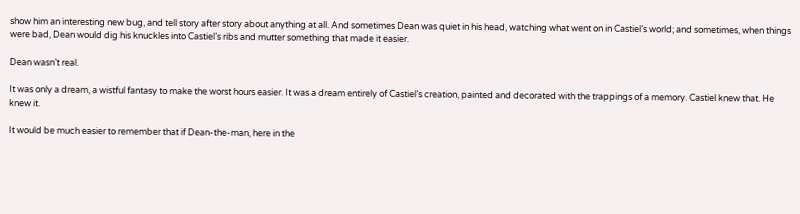show him an interesting new bug, and tell story after story about anything at all. And sometimes Dean was quiet in his head, watching what went on in Castiel’s world; and sometimes, when things were bad, Dean would dig his knuckles into Castiel’s ribs and mutter something that made it easier.

Dean wasn’t real.

It was only a dream, a wistful fantasy to make the worst hours easier. It was a dream entirely of Castiel’s creation, painted and decorated with the trappings of a memory. Castiel knew that. He knew it.

It would be much easier to remember that if Dean-the-man, here in the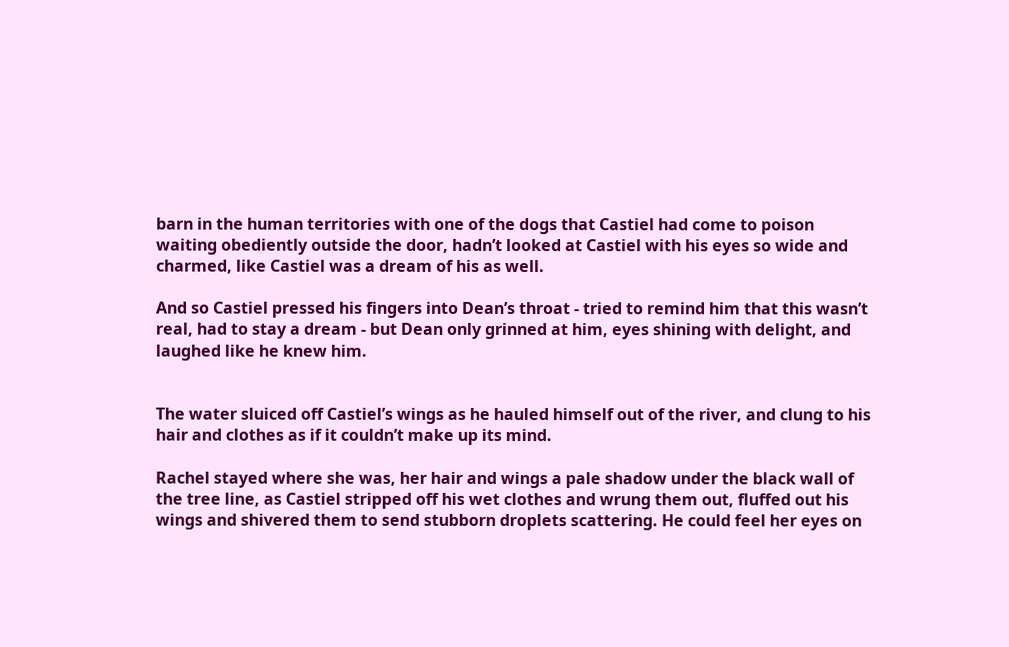barn in the human territories with one of the dogs that Castiel had come to poison waiting obediently outside the door, hadn’t looked at Castiel with his eyes so wide and charmed, like Castiel was a dream of his as well.

And so Castiel pressed his fingers into Dean’s throat - tried to remind him that this wasn’t real, had to stay a dream - but Dean only grinned at him, eyes shining with delight, and laughed like he knew him.


The water sluiced off Castiel’s wings as he hauled himself out of the river, and clung to his hair and clothes as if it couldn’t make up its mind.

Rachel stayed where she was, her hair and wings a pale shadow under the black wall of the tree line, as Castiel stripped off his wet clothes and wrung them out, fluffed out his wings and shivered them to send stubborn droplets scattering. He could feel her eyes on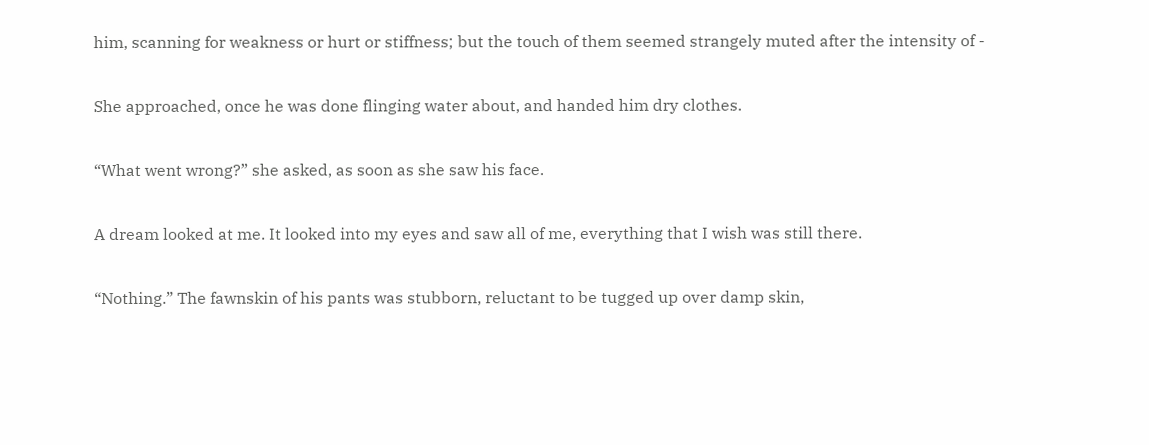him, scanning for weakness or hurt or stiffness; but the touch of them seemed strangely muted after the intensity of -

She approached, once he was done flinging water about, and handed him dry clothes.

“What went wrong?” she asked, as soon as she saw his face.

A dream looked at me. It looked into my eyes and saw all of me, everything that I wish was still there.

“Nothing.” The fawnskin of his pants was stubborn, reluctant to be tugged up over damp skin,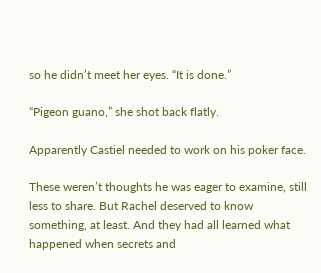so he didn’t meet her eyes. “It is done.”

“Pigeon guano,” she shot back flatly.

Apparently Castiel needed to work on his poker face.

These weren’t thoughts he was eager to examine, still less to share. But Rachel deserved to know something, at least. And they had all learned what happened when secrets and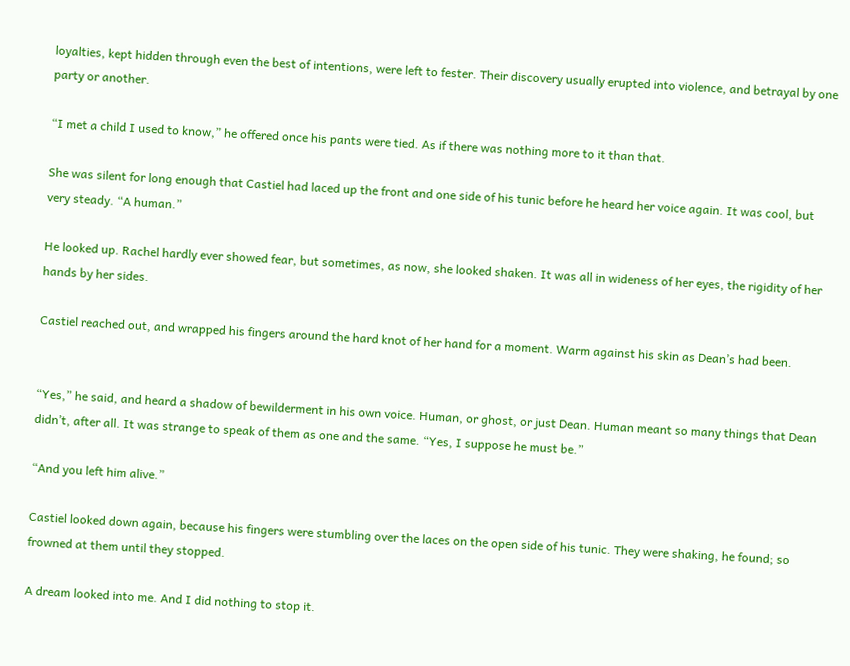loyalties, kept hidden through even the best of intentions, were left to fester. Their discovery usually erupted into violence, and betrayal by one party or another.

“I met a child I used to know,” he offered once his pants were tied. As if there was nothing more to it than that.

She was silent for long enough that Castiel had laced up the front and one side of his tunic before he heard her voice again. It was cool, but very steady. “A human.”

He looked up. Rachel hardly ever showed fear, but sometimes, as now, she looked shaken. It was all in wideness of her eyes, the rigidity of her hands by her sides.

Castiel reached out, and wrapped his fingers around the hard knot of her hand for a moment. Warm against his skin as Dean’s had been.


“Yes,” he said, and heard a shadow of bewilderment in his own voice. Human, or ghost, or just Dean. Human meant so many things that Dean didn’t, after all. It was strange to speak of them as one and the same. “Yes, I suppose he must be.”

“And you left him alive.”

Castiel looked down again, because his fingers were stumbling over the laces on the open side of his tunic. They were shaking, he found; so frowned at them until they stopped.

A dream looked into me. And I did nothing to stop it.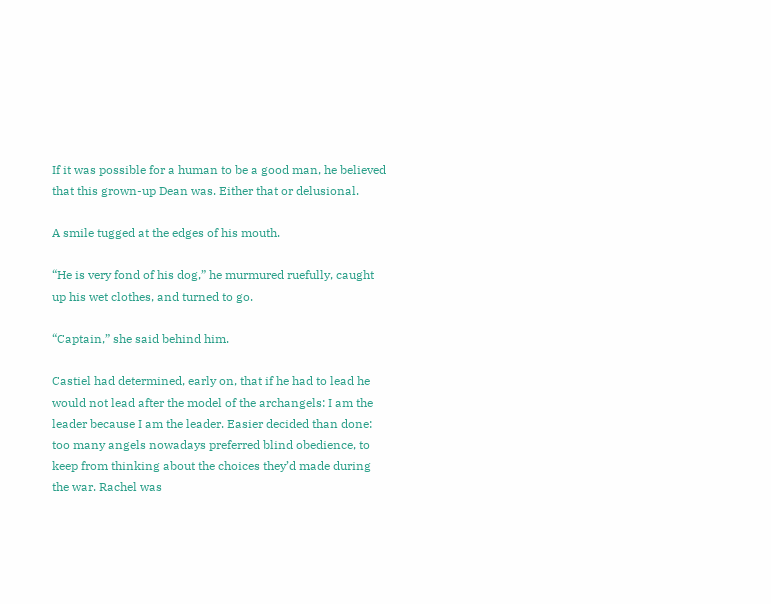If it was possible for a human to be a good man, he believed that this grown-up Dean was. Either that or delusional.

A smile tugged at the edges of his mouth.

“He is very fond of his dog,” he murmured ruefully, caught up his wet clothes, and turned to go.

“Captain,” she said behind him.

Castiel had determined, early on, that if he had to lead he would not lead after the model of the archangels: I am the leader because I am the leader. Easier decided than done: too many angels nowadays preferred blind obedience, to keep from thinking about the choices they’d made during the war. Rachel was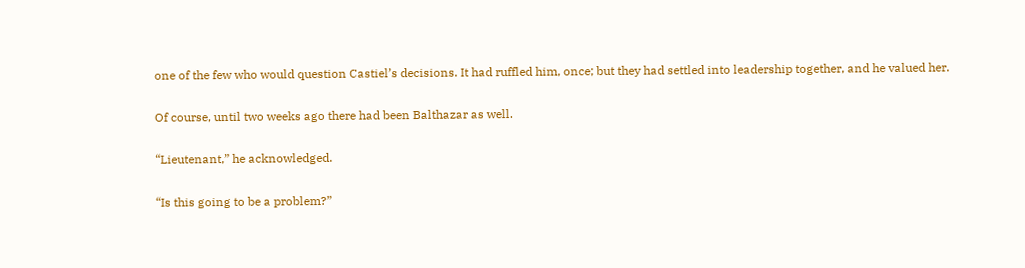one of the few who would question Castiel’s decisions. It had ruffled him, once; but they had settled into leadership together, and he valued her.

Of course, until two weeks ago there had been Balthazar as well.

“Lieutenant,” he acknowledged.

“Is this going to be a problem?”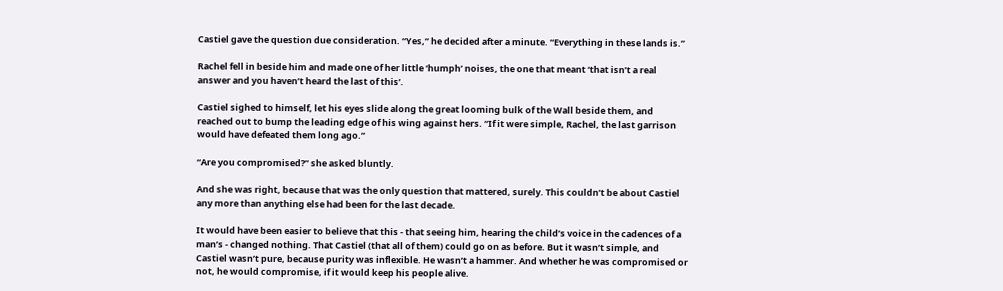Castiel gave the question due consideration. “Yes,” he decided after a minute. “Everything in these lands is.”

Rachel fell in beside him and made one of her little ‘humph’ noises, the one that meant ‘that isn’t a real answer and you haven’t heard the last of this’.

Castiel sighed to himself, let his eyes slide along the great looming bulk of the Wall beside them, and reached out to bump the leading edge of his wing against hers. “If it were simple, Rachel, the last garrison would have defeated them long ago.”

“Are you compromised?” she asked bluntly.

And she was right, because that was the only question that mattered, surely. This couldn’t be about Castiel any more than anything else had been for the last decade.

It would have been easier to believe that this - that seeing him, hearing the child’s voice in the cadences of a man’s - changed nothing. That Castiel (that all of them) could go on as before. But it wasn’t simple, and Castiel wasn’t pure, because purity was inflexible. He wasn’t a hammer. And whether he was compromised or not, he would compromise, if it would keep his people alive.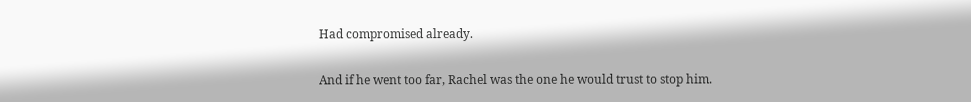Had compromised already.

And if he went too far, Rachel was the one he would trust to stop him.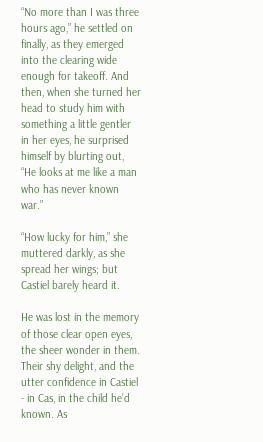“No more than I was three hours ago,” he settled on finally, as they emerged into the clearing wide enough for takeoff. And then, when she turned her head to study him with something a little gentler in her eyes, he surprised himself by blurting out,  “He looks at me like a man who has never known war.”

“How lucky for him,” she muttered darkly, as she spread her wings; but Castiel barely heard it.

He was lost in the memory of those clear open eyes, the sheer wonder in them. Their shy delight, and the utter confidence in Castiel - in Cas, in the child he’d known. As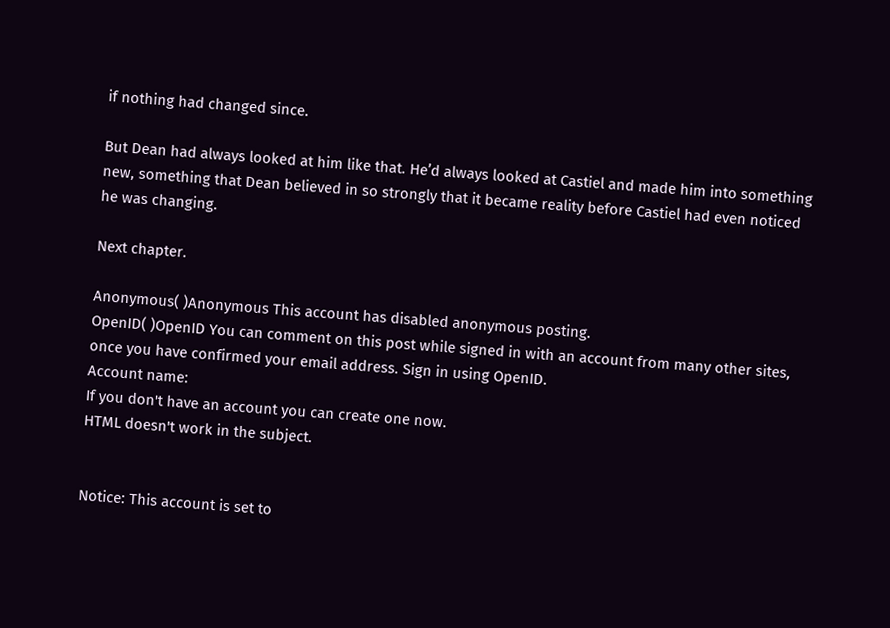if nothing had changed since.

But Dean had always looked at him like that. He’d always looked at Castiel and made him into something new, something that Dean believed in so strongly that it became reality before Castiel had even noticed he was changing.

Next chapter.

Anonymous( )Anonymous This account has disabled anonymous posting.
OpenID( )OpenID You can comment on this post while signed in with an account from many other sites, once you have confirmed your email address. Sign in using OpenID.
Account name:
If you don't have an account you can create one now.
HTML doesn't work in the subject.


Notice: This account is set to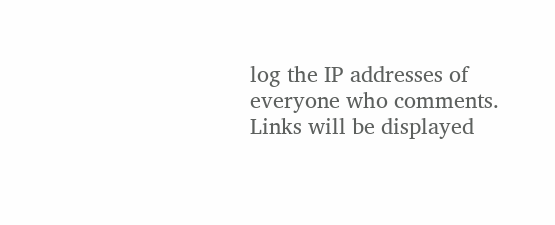log the IP addresses of everyone who comments.
Links will be displayed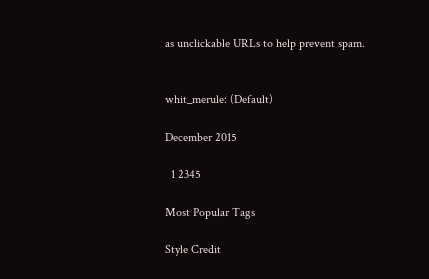as unclickable URLs to help prevent spam.


whit_merule: (Default)

December 2015

  1 2345

Most Popular Tags

Style Credit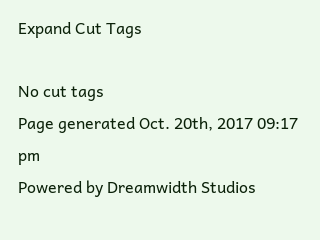Expand Cut Tags

No cut tags
Page generated Oct. 20th, 2017 09:17 pm
Powered by Dreamwidth Studios